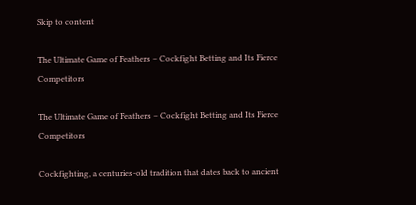Skip to content

The Ultimate Game of Feathers – Cockfight Betting and Its Fierce Competitors

The Ultimate Game of Feathers – Cockfight Betting and Its Fierce Competitors

Cockfighting, a centuries-old tradition that dates back to ancient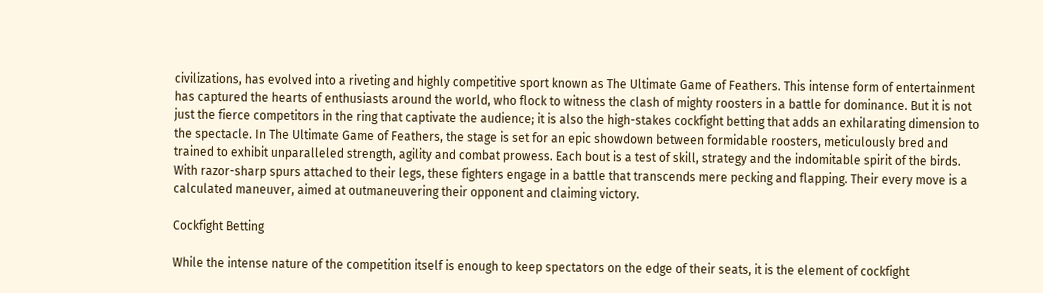civilizations, has evolved into a riveting and highly competitive sport known as The Ultimate Game of Feathers. This intense form of entertainment has captured the hearts of enthusiasts around the world, who flock to witness the clash of mighty roosters in a battle for dominance. But it is not just the fierce competitors in the ring that captivate the audience; it is also the high-stakes cockfight betting that adds an exhilarating dimension to the spectacle. In The Ultimate Game of Feathers, the stage is set for an epic showdown between formidable roosters, meticulously bred and trained to exhibit unparalleled strength, agility and combat prowess. Each bout is a test of skill, strategy and the indomitable spirit of the birds. With razor-sharp spurs attached to their legs, these fighters engage in a battle that transcends mere pecking and flapping. Their every move is a calculated maneuver, aimed at outmaneuvering their opponent and claiming victory.

Cockfight Betting

While the intense nature of the competition itself is enough to keep spectators on the edge of their seats, it is the element of cockfight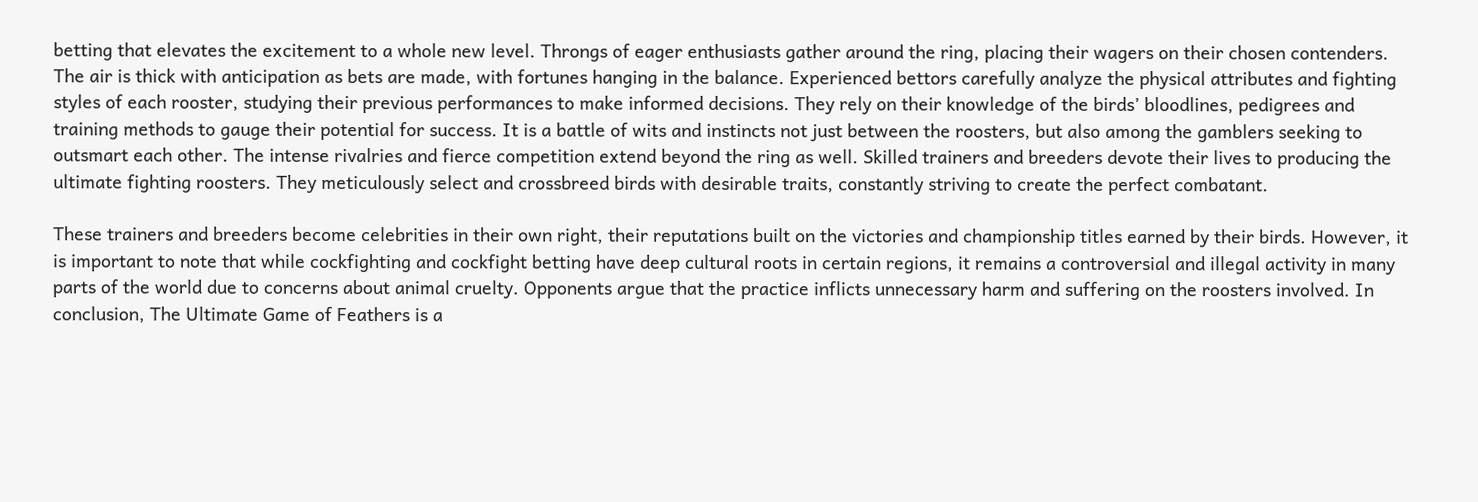betting that elevates the excitement to a whole new level. Throngs of eager enthusiasts gather around the ring, placing their wagers on their chosen contenders. The air is thick with anticipation as bets are made, with fortunes hanging in the balance. Experienced bettors carefully analyze the physical attributes and fighting styles of each rooster, studying their previous performances to make informed decisions. They rely on their knowledge of the birds’ bloodlines, pedigrees and training methods to gauge their potential for success. It is a battle of wits and instincts not just between the roosters, but also among the gamblers seeking to outsmart each other. The intense rivalries and fierce competition extend beyond the ring as well. Skilled trainers and breeders devote their lives to producing the ultimate fighting roosters. They meticulously select and crossbreed birds with desirable traits, constantly striving to create the perfect combatant.

These trainers and breeders become celebrities in their own right, their reputations built on the victories and championship titles earned by their birds. However, it is important to note that while cockfighting and cockfight betting have deep cultural roots in certain regions, it remains a controversial and illegal activity in many parts of the world due to concerns about animal cruelty. Opponents argue that the practice inflicts unnecessary harm and suffering on the roosters involved. In conclusion, The Ultimate Game of Feathers is a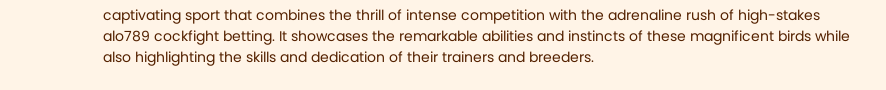captivating sport that combines the thrill of intense competition with the adrenaline rush of high-stakes alo789 cockfight betting. It showcases the remarkable abilities and instincts of these magnificent birds while also highlighting the skills and dedication of their trainers and breeders.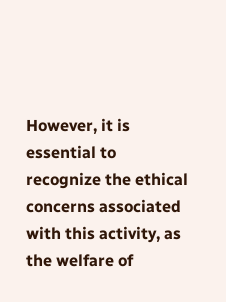However, it is essential to recognize the ethical concerns associated with this activity, as the welfare of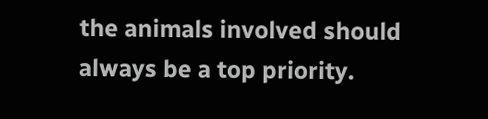the animals involved should always be a top priority.